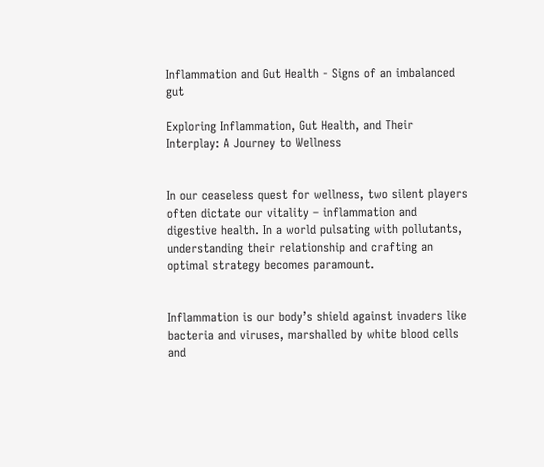Inflammation and Gut Health - Signs of an imbalanced gut

Exploring Inflammation, Gut Health, and Their Interplay: A Journey to Wellness


In our ceaseless quest for wellness, two silent players often dictate our vitality – inflammation and digestive health. In a world pulsating with pollutants, understanding their relationship and crafting an optimal strategy becomes paramount.


Inflammation is our body’s shield against invaders like bacteria and viruses, marshalled by white blood cells and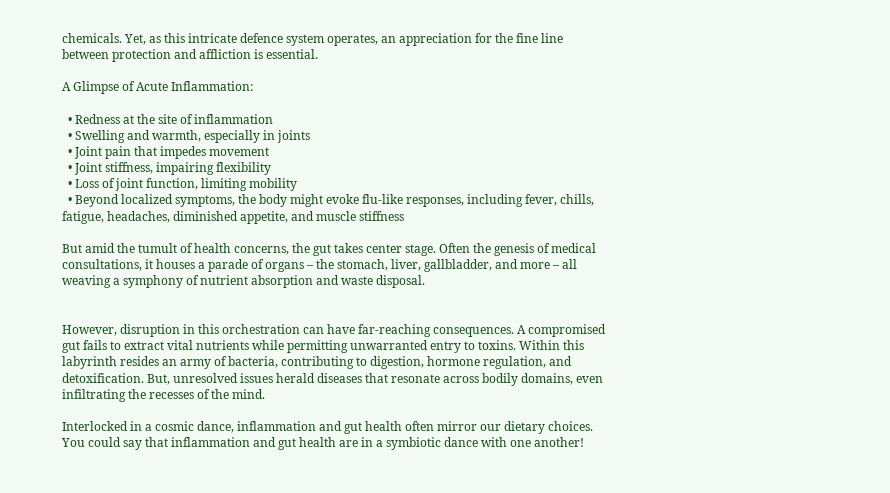chemicals. Yet, as this intricate defence system operates, an appreciation for the fine line between protection and affliction is essential.

A Glimpse of Acute Inflammation:

  • Redness at the site of inflammation
  • Swelling and warmth, especially in joints
  • Joint pain that impedes movement
  • Joint stiffness, impairing flexibility
  • Loss of joint function, limiting mobility
  • Beyond localized symptoms, the body might evoke flu-like responses, including fever, chills, fatigue, headaches, diminished appetite, and muscle stiffness

But amid the tumult of health concerns, the gut takes center stage. Often the genesis of medical consultations, it houses a parade of organs – the stomach, liver, gallbladder, and more – all weaving a symphony of nutrient absorption and waste disposal.


However, disruption in this orchestration can have far-reaching consequences. A compromised gut fails to extract vital nutrients while permitting unwarranted entry to toxins. Within this labyrinth resides an army of bacteria, contributing to digestion, hormone regulation, and detoxification. But, unresolved issues herald diseases that resonate across bodily domains, even infiltrating the recesses of the mind.

Interlocked in a cosmic dance, inflammation and gut health often mirror our dietary choices. You could say that inflammation and gut health are in a symbiotic dance with one another!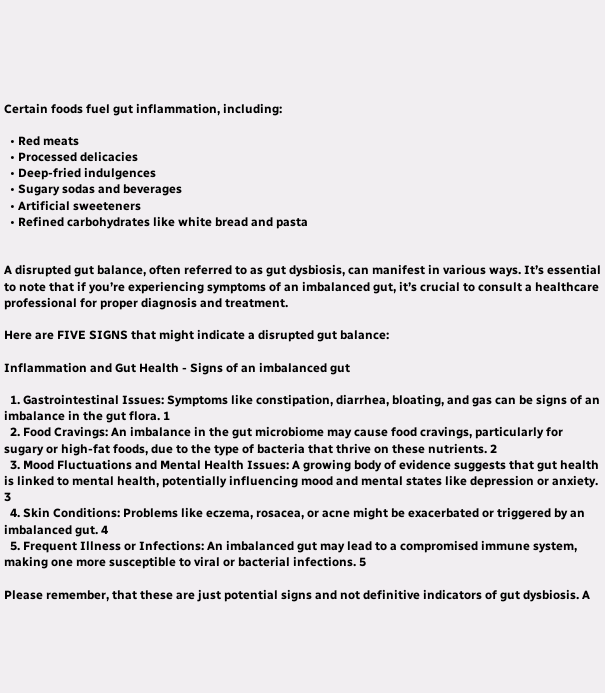Certain foods fuel gut inflammation, including:

  • Red meats
  • Processed delicacies
  • Deep-fried indulgences
  • Sugary sodas and beverages
  • Artificial sweeteners
  • Refined carbohydrates like white bread and pasta


A disrupted gut balance, often referred to as gut dysbiosis, can manifest in various ways. It’s essential to note that if you’re experiencing symptoms of an imbalanced gut, it’s crucial to consult a healthcare professional for proper diagnosis and treatment.

Here are FIVE SIGNS that might indicate a disrupted gut balance:

Inflammation and Gut Health - Signs of an imbalanced gut

  1. Gastrointestinal Issues: Symptoms like constipation, diarrhea, bloating, and gas can be signs of an imbalance in the gut flora. 1
  2. Food Cravings: An imbalance in the gut microbiome may cause food cravings, particularly for sugary or high-fat foods, due to the type of bacteria that thrive on these nutrients. 2
  3. Mood Fluctuations and Mental Health Issues: A growing body of evidence suggests that gut health is linked to mental health, potentially influencing mood and mental states like depression or anxiety. 3
  4. Skin Conditions: Problems like eczema, rosacea, or acne might be exacerbated or triggered by an imbalanced gut. 4
  5. Frequent Illness or Infections: An imbalanced gut may lead to a compromised immune system, making one more susceptible to viral or bacterial infections. 5

Please remember, that these are just potential signs and not definitive indicators of gut dysbiosis. A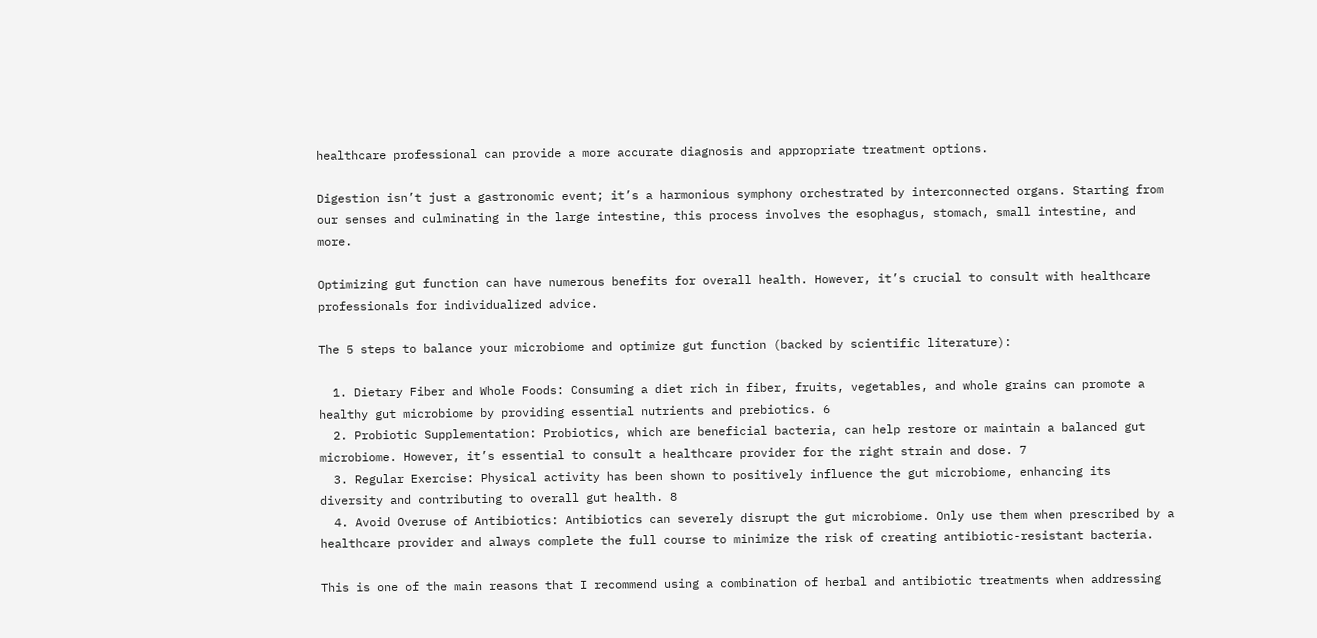healthcare professional can provide a more accurate diagnosis and appropriate treatment options.

Digestion isn’t just a gastronomic event; it’s a harmonious symphony orchestrated by interconnected organs. Starting from our senses and culminating in the large intestine, this process involves the esophagus, stomach, small intestine, and more.

Optimizing gut function can have numerous benefits for overall health. However, it’s crucial to consult with healthcare professionals for individualized advice.

The 5 steps to balance your microbiome and optimize gut function (backed by scientific literature):

  1. Dietary Fiber and Whole Foods: Consuming a diet rich in fiber, fruits, vegetables, and whole grains can promote a healthy gut microbiome by providing essential nutrients and prebiotics. 6
  2. Probiotic Supplementation: Probiotics, which are beneficial bacteria, can help restore or maintain a balanced gut microbiome. However, it’s essential to consult a healthcare provider for the right strain and dose. 7
  3. Regular Exercise: Physical activity has been shown to positively influence the gut microbiome, enhancing its diversity and contributing to overall gut health. 8
  4. Avoid Overuse of Antibiotics: Antibiotics can severely disrupt the gut microbiome. Only use them when prescribed by a healthcare provider and always complete the full course to minimize the risk of creating antibiotic-resistant bacteria.

This is one of the main reasons that I recommend using a combination of herbal and antibiotic treatments when addressing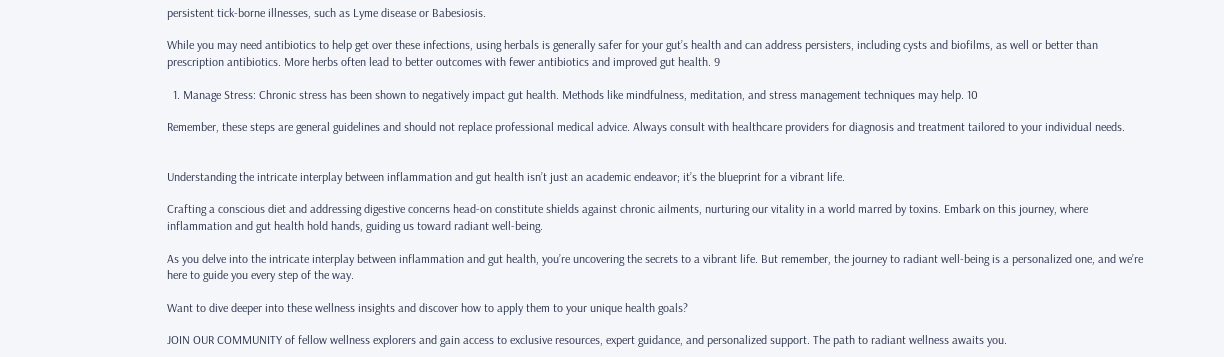persistent tick-borne illnesses, such as Lyme disease or Babesiosis.

While you may need antibiotics to help get over these infections, using herbals is generally safer for your gut’s health and can address persisters, including cysts and biofilms, as well or better than prescription antibiotics. More herbs often lead to better outcomes with fewer antibiotics and improved gut health. 9

  1. Manage Stress: Chronic stress has been shown to negatively impact gut health. Methods like mindfulness, meditation, and stress management techniques may help. 10

Remember, these steps are general guidelines and should not replace professional medical advice. Always consult with healthcare providers for diagnosis and treatment tailored to your individual needs.


Understanding the intricate interplay between inflammation and gut health isn’t just an academic endeavor; it’s the blueprint for a vibrant life.

Crafting a conscious diet and addressing digestive concerns head-on constitute shields against chronic ailments, nurturing our vitality in a world marred by toxins. Embark on this journey, where inflammation and gut health hold hands, guiding us toward radiant well-being.

As you delve into the intricate interplay between inflammation and gut health, you’re uncovering the secrets to a vibrant life. But remember, the journey to radiant well-being is a personalized one, and we’re here to guide you every step of the way.

Want to dive deeper into these wellness insights and discover how to apply them to your unique health goals?

JOIN OUR COMMUNITY of fellow wellness explorers and gain access to exclusive resources, expert guidance, and personalized support. The path to radiant wellness awaits you.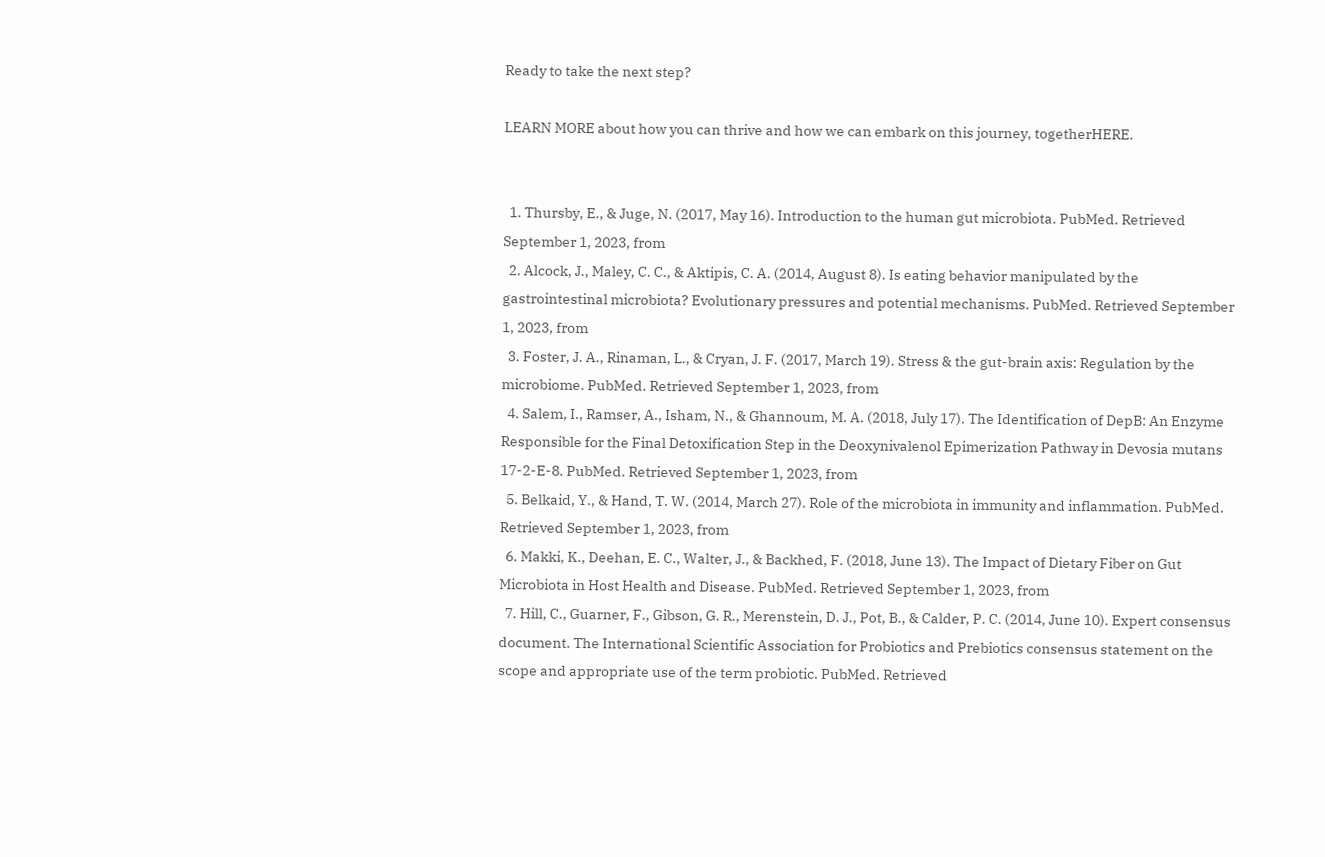Ready to take the next step?

LEARN MORE about how you can thrive and how we can embark on this journey, togetherHERE.


  1. Thursby, E., & Juge, N. (2017, May 16). Introduction to the human gut microbiota. PubMed. Retrieved September 1, 2023, from
  2. Alcock, J., Maley, C. C., & Aktipis, C. A. (2014, August 8). Is eating behavior manipulated by the gastrointestinal microbiota? Evolutionary pressures and potential mechanisms. PubMed. Retrieved September 1, 2023, from
  3. Foster, J. A., Rinaman, L., & Cryan, J. F. (2017, March 19). Stress & the gut-brain axis: Regulation by the microbiome. PubMed. Retrieved September 1, 2023, from
  4. Salem, I., Ramser, A., Isham, N., & Ghannoum, M. A. (2018, July 17). The Identification of DepB: An Enzyme Responsible for the Final Detoxification Step in the Deoxynivalenol Epimerization Pathway in Devosia mutans 17-2-E-8. PubMed. Retrieved September 1, 2023, from
  5. Belkaid, Y., & Hand, T. W. (2014, March 27). Role of the microbiota in immunity and inflammation. PubMed. Retrieved September 1, 2023, from
  6. Makki, K., Deehan, E. C., Walter, J., & Backhed, F. (2018, June 13). The Impact of Dietary Fiber on Gut Microbiota in Host Health and Disease. PubMed. Retrieved September 1, 2023, from
  7. Hill, C., Guarner, F., Gibson, G. R., Merenstein, D. J., Pot, B., & Calder, P. C. (2014, June 10). Expert consensus document. The International Scientific Association for Probiotics and Prebiotics consensus statement on the scope and appropriate use of the term probiotic. PubMed. Retrieved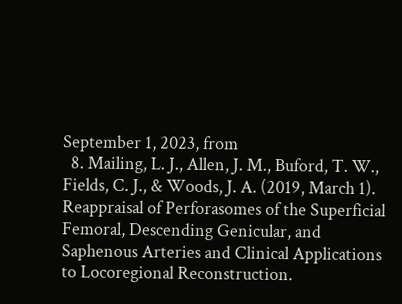September 1, 2023, from
  8. Mailing, L. J., Allen, J. M., Buford, T. W., Fields, C. J., & Woods, J. A. (2019, March 1). Reappraisal of Perforasomes of the Superficial Femoral, Descending Genicular, and Saphenous Arteries and Clinical Applications to Locoregional Reconstruction.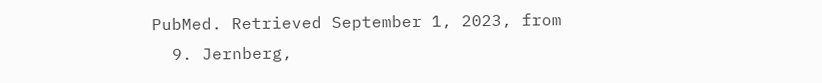PubMed. Retrieved September 1, 2023, from
  9. Jernberg,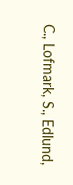C., Lofmark, S., Edlund,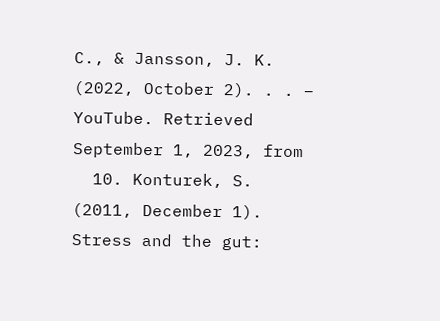C., & Jansson, J. K. (2022, October 2). . . – YouTube. Retrieved September 1, 2023, from
  10. Konturek, S. (2011, December 1). Stress and the gut: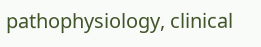pathophysiology, clinical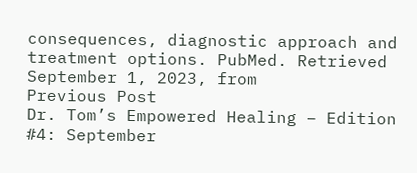consequences, diagnostic approach and treatment options. PubMed. Retrieved September 1, 2023, from
Previous Post
Dr. Tom’s Empowered Healing – Edition #4: September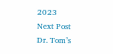2023
Next Post
Dr. Tom’s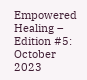Empowered Healing – Edition #5: October 2023